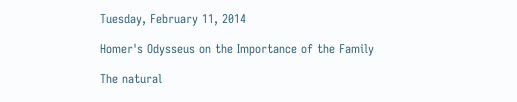Tuesday, February 11, 2014

Homer's Odysseus on the Importance of the Family

The natural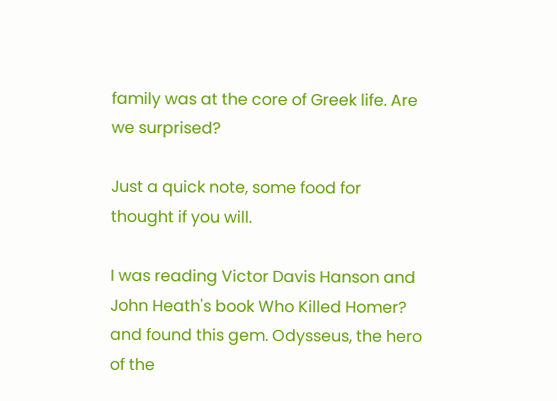family was at the core of Greek life. Are we surprised?

Just a quick note, some food for thought if you will.

I was reading Victor Davis Hanson and John Heath's book Who Killed Homer? and found this gem. Odysseus, the hero of the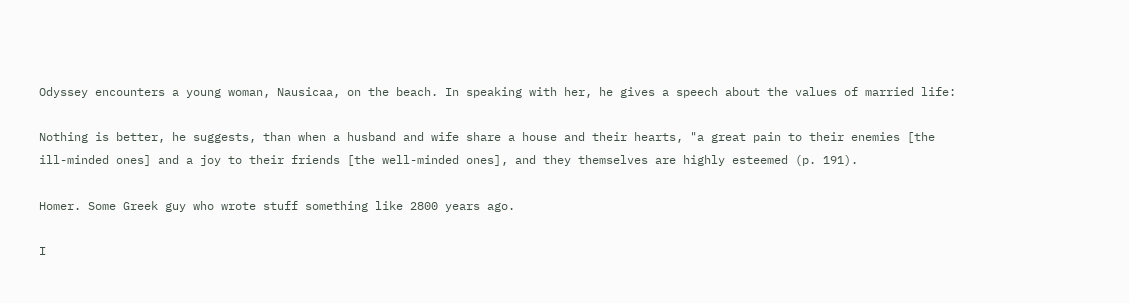Odyssey encounters a young woman, Nausicaa, on the beach. In speaking with her, he gives a speech about the values of married life:

Nothing is better, he suggests, than when a husband and wife share a house and their hearts, "a great pain to their enemies [the ill-minded ones] and a joy to their friends [the well-minded ones], and they themselves are highly esteemed (p. 191).

Homer. Some Greek guy who wrote stuff something like 2800 years ago.

I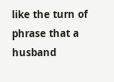like the turn of phrase that a husband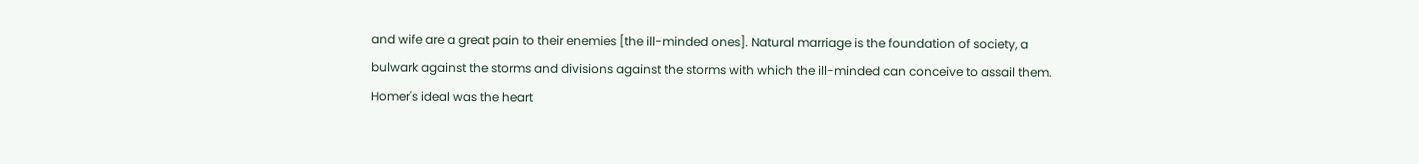and wife are a great pain to their enemies [the ill-minded ones]. Natural marriage is the foundation of society, a bulwark against the storms and divisions against the storms with which the ill-minded can conceive to assail them. Homer's ideal was the heart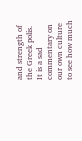and strength of the Greek polis. It is a sad commentary on our own culture to see how much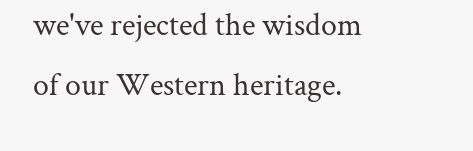we've rejected the wisdom of our Western heritage.